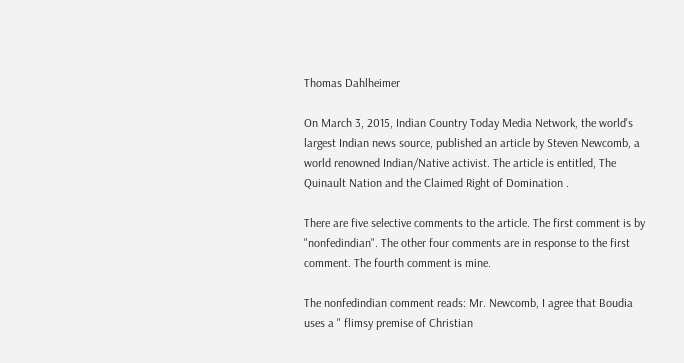Thomas Dahlheimer

On March 3, 2015, Indian Country Today Media Network, the world's largest Indian news source, published an article by Steven Newcomb, a world renowned Indian/Native activist. The article is entitled, The Quinault Nation and the Claimed Right of Domination .

There are five selective comments to the article. The first comment is by "nonfedindian". The other four comments are in response to the first comment. The fourth comment is mine.

The nonfedindian comment reads: Mr. Newcomb, I agree that Boudia uses a " flimsy premise of Christian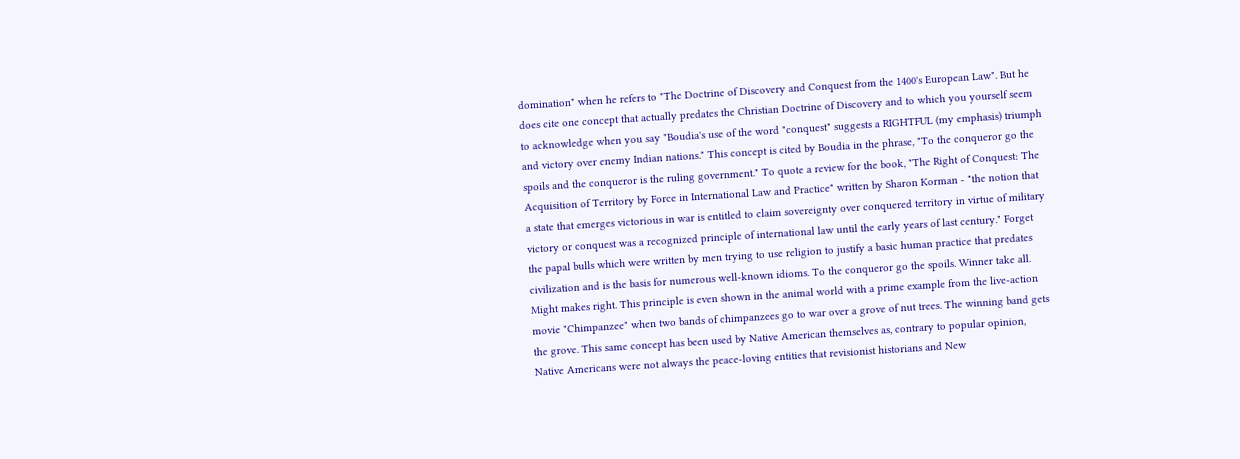domination" when he refers to "The Doctrine of Discovery and Conquest from the 1400's European Law". But he does cite one concept that actually predates the Christian Doctrine of Discovery and to which you yourself seem to acknowledge when you say "Boudia's use of the word "conquest" suggests a RIGHTFUL (my emphasis) triumph and victory over enemy Indian nations." This concept is cited by Boudia in the phrase, "To the conqueror go the spoils and the conqueror is the ruling government." To quote a review for the book, "The Right of Conquest: The Acquisition of Territory by Force in International Law and Practice" written by Sharon Korman - "the notion that a state that emerges victorious in war is entitled to claim sovereignty over conquered territory in virtue of military victory or conquest was a recognized principle of international law until the early years of last century." Forget the papal bulls which were written by men trying to use religion to justify a basic human practice that predates civilization and is the basis for numerous well-known idioms. To the conqueror go the spoils. Winner take all. Might makes right. This principle is even shown in the animal world with a prime example from the live-action movie "Chimpanzee" when two bands of chimpanzees go to war over a grove of nut trees. The winning band gets the grove. This same concept has been used by Native American themselves as, contrary to popular opinion, Native Americans were not always the peace-loving entities that revisionist historians and New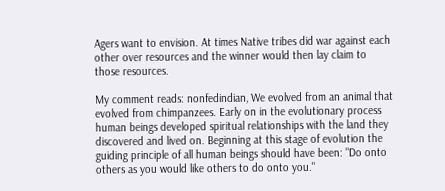Agers want to envision. At times Native tribes did war against each other over resources and the winner would then lay claim to those resources.

My comment reads: nonfedindian, We evolved from an animal that evolved from chimpanzees. Early on in the evolutionary process human beings developed spiritual relationships with the land they discovered and lived on. Beginning at this stage of evolution the guiding principle of all human beings should have been: "Do onto others as you would like others to do onto you."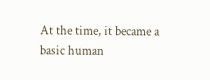At the time, it became a basic human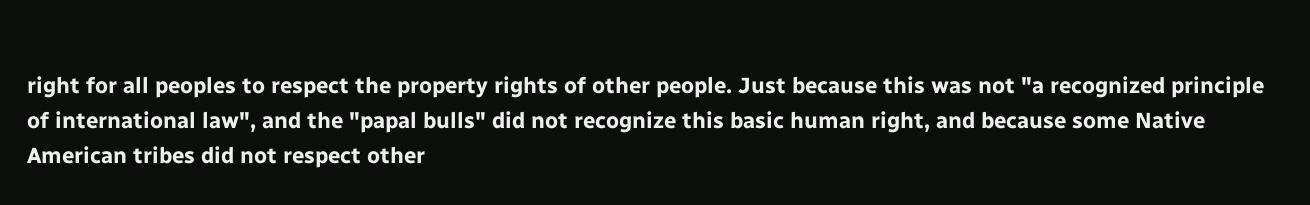right for all peoples to respect the property rights of other people. Just because this was not "a recognized principle of international law", and the "papal bulls" did not recognize this basic human right, and because some Native American tribes did not respect other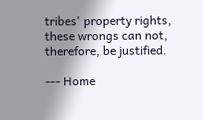tribes' property rights, these wrongs can not, therefore, be justified.

--- Home